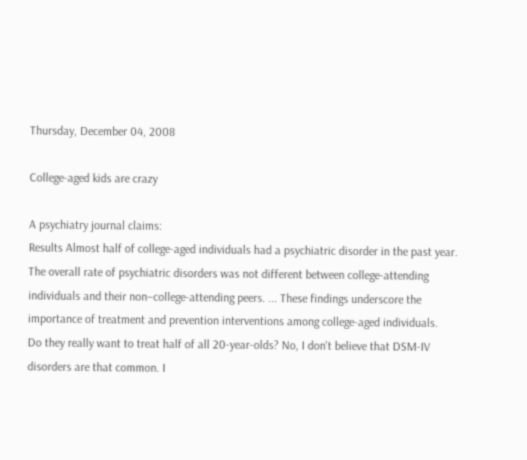Thursday, December 04, 2008

College-aged kids are crazy

A psychiatry journal claims:
Results Almost half of college-aged individuals had a psychiatric disorder in the past year. The overall rate of psychiatric disorders was not different between college-attending individuals and their non–college-attending peers. ... These findings underscore the importance of treatment and prevention interventions among college-aged individuals.
Do they really want to treat half of all 20-year-olds? No, I don't believe that DSM-IV disorders are that common. I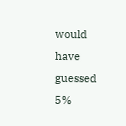would have guessed 5%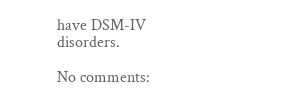have DSM-IV disorders.

No comments: